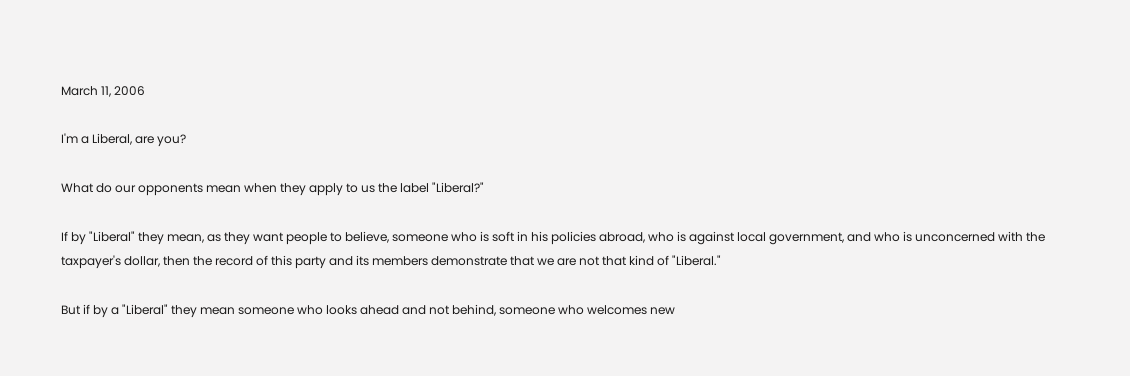March 11, 2006

I'm a Liberal, are you?

What do our opponents mean when they apply to us the label "Liberal?"

If by "Liberal" they mean, as they want people to believe, someone who is soft in his policies abroad, who is against local government, and who is unconcerned with the taxpayer's dollar, then the record of this party and its members demonstrate that we are not that kind of "Liberal."

But if by a "Liberal" they mean someone who looks ahead and not behind, someone who welcomes new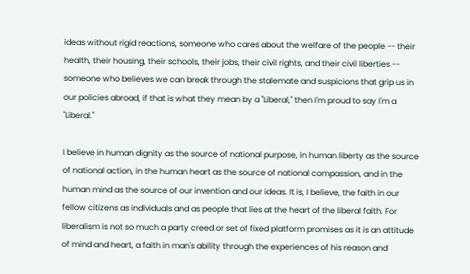ideas without rigid reactions, someone who cares about the welfare of the people -- their health, their housing, their schools, their jobs, their civil rights, and their civil liberties -- someone who believes we can break through the stalemate and suspicions that grip us in our policies abroad, if that is what they mean by a "Liberal," then I'm proud to say I'm a "Liberal."

I believe in human dignity as the source of national purpose, in human liberty as the source of national action, in the human heart as the source of national compassion, and in the human mind as the source of our invention and our ideas. It is, I believe, the faith in our fellow citizens as individuals and as people that lies at the heart of the liberal faith. For liberalism is not so much a party creed or set of fixed platform promises as it is an attitude of mind and heart, a faith in man's ability through the experiences of his reason and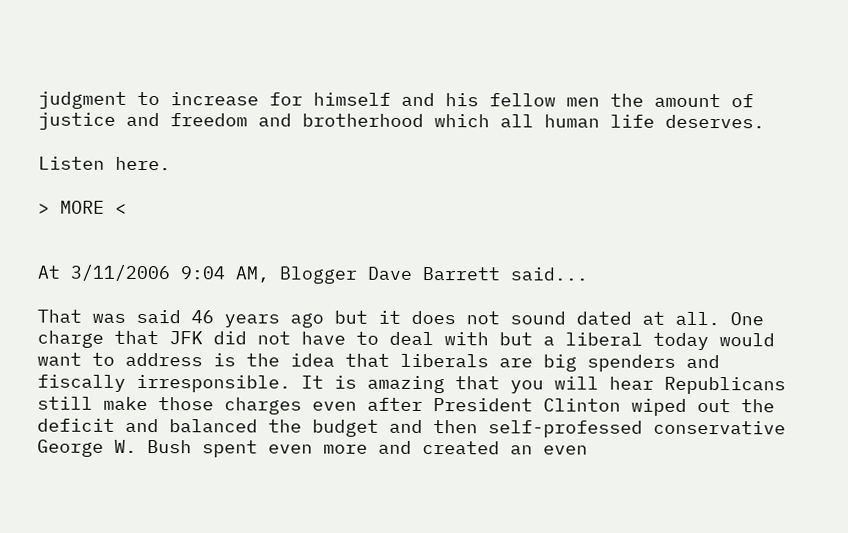judgment to increase for himself and his fellow men the amount of justice and freedom and brotherhood which all human life deserves.

Listen here.

> MORE <


At 3/11/2006 9:04 AM, Blogger Dave Barrett said...

That was said 46 years ago but it does not sound dated at all. One charge that JFK did not have to deal with but a liberal today would want to address is the idea that liberals are big spenders and fiscally irresponsible. It is amazing that you will hear Republicans still make those charges even after President Clinton wiped out the deficit and balanced the budget and then self-professed conservative George W. Bush spent even more and created an even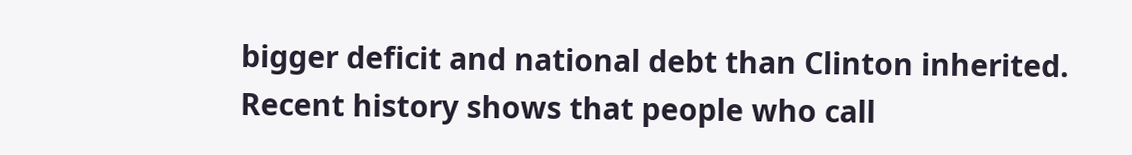bigger deficit and national debt than Clinton inherited.
Recent history shows that people who call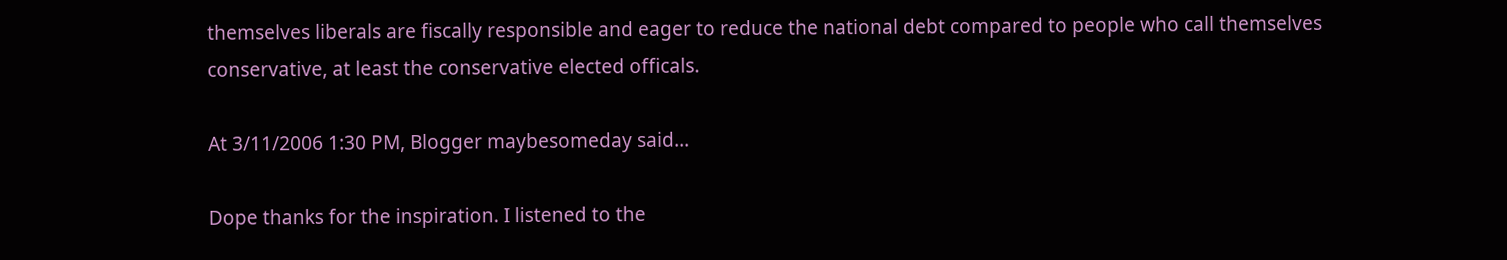themselves liberals are fiscally responsible and eager to reduce the national debt compared to people who call themselves conservative, at least the conservative elected officals.

At 3/11/2006 1:30 PM, Blogger maybesomeday said...

Dope thanks for the inspiration. I listened to the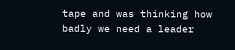tape and was thinking how badly we need a leader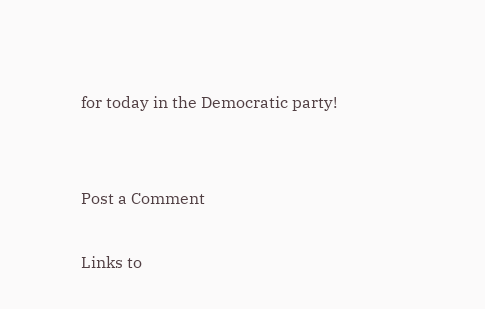for today in the Democratic party!


Post a Comment

Links to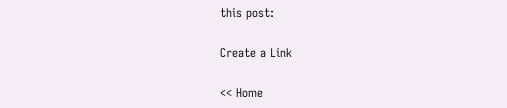this post:

Create a Link

<< Home